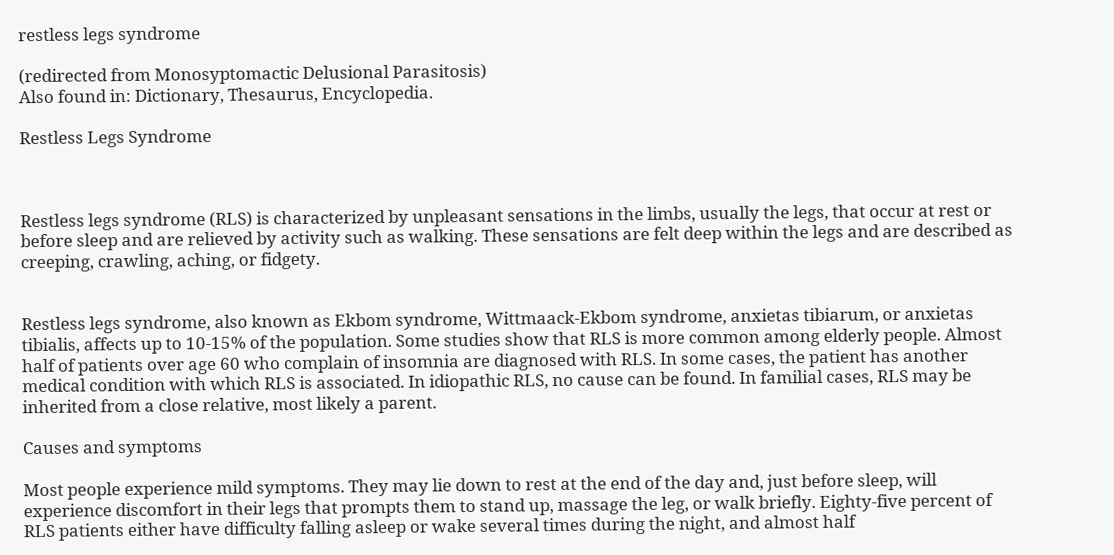restless legs syndrome

(redirected from Monosyptomactic Delusional Parasitosis)
Also found in: Dictionary, Thesaurus, Encyclopedia.

Restless Legs Syndrome



Restless legs syndrome (RLS) is characterized by unpleasant sensations in the limbs, usually the legs, that occur at rest or before sleep and are relieved by activity such as walking. These sensations are felt deep within the legs and are described as creeping, crawling, aching, or fidgety.


Restless legs syndrome, also known as Ekbom syndrome, Wittmaack-Ekbom syndrome, anxietas tibiarum, or anxietas tibialis, affects up to 10-15% of the population. Some studies show that RLS is more common among elderly people. Almost half of patients over age 60 who complain of insomnia are diagnosed with RLS. In some cases, the patient has another medical condition with which RLS is associated. In idiopathic RLS, no cause can be found. In familial cases, RLS may be inherited from a close relative, most likely a parent.

Causes and symptoms

Most people experience mild symptoms. They may lie down to rest at the end of the day and, just before sleep, will experience discomfort in their legs that prompts them to stand up, massage the leg, or walk briefly. Eighty-five percent of RLS patients either have difficulty falling asleep or wake several times during the night, and almost half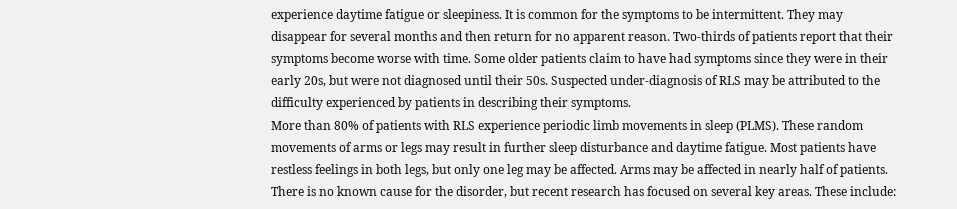experience daytime fatigue or sleepiness. It is common for the symptoms to be intermittent. They may disappear for several months and then return for no apparent reason. Two-thirds of patients report that their symptoms become worse with time. Some older patients claim to have had symptoms since they were in their early 20s, but were not diagnosed until their 50s. Suspected under-diagnosis of RLS may be attributed to the difficulty experienced by patients in describing their symptoms.
More than 80% of patients with RLS experience periodic limb movements in sleep (PLMS). These random movements of arms or legs may result in further sleep disturbance and daytime fatigue. Most patients have restless feelings in both legs, but only one leg may be affected. Arms may be affected in nearly half of patients.
There is no known cause for the disorder, but recent research has focused on several key areas. These include: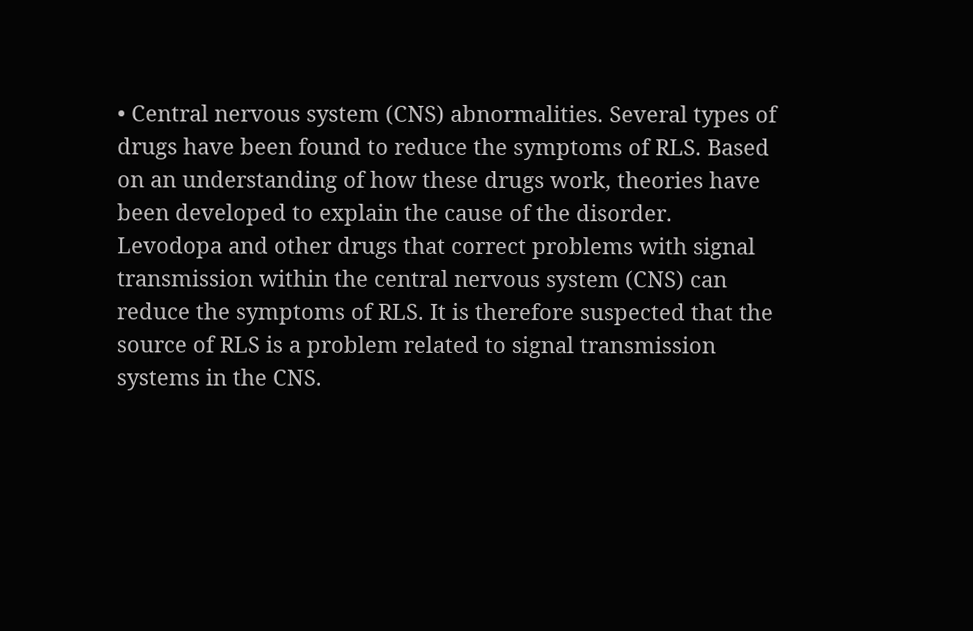• Central nervous system (CNS) abnormalities. Several types of drugs have been found to reduce the symptoms of RLS. Based on an understanding of how these drugs work, theories have been developed to explain the cause of the disorder. Levodopa and other drugs that correct problems with signal transmission within the central nervous system (CNS) can reduce the symptoms of RLS. It is therefore suspected that the source of RLS is a problem related to signal transmission systems in the CNS.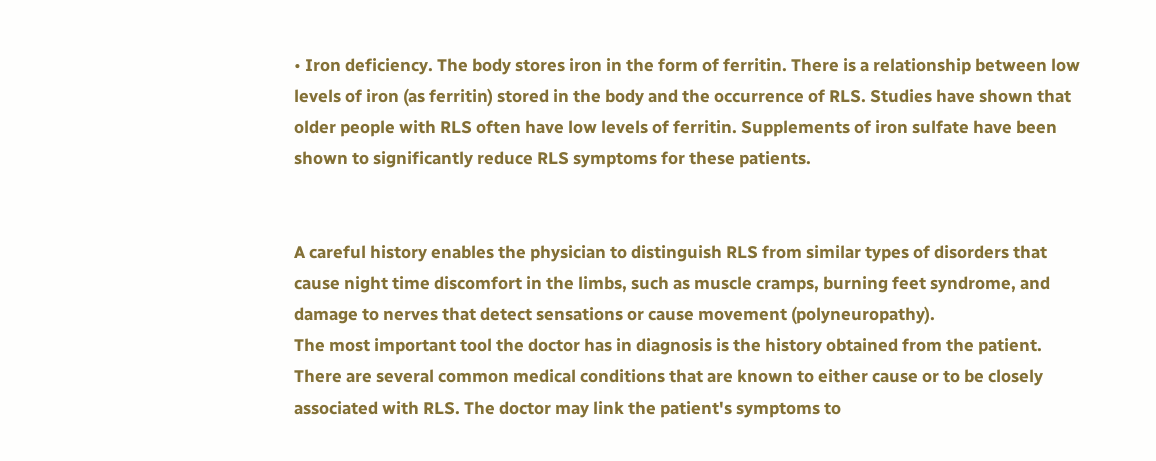• Iron deficiency. The body stores iron in the form of ferritin. There is a relationship between low levels of iron (as ferritin) stored in the body and the occurrence of RLS. Studies have shown that older people with RLS often have low levels of ferritin. Supplements of iron sulfate have been shown to significantly reduce RLS symptoms for these patients.


A careful history enables the physician to distinguish RLS from similar types of disorders that cause night time discomfort in the limbs, such as muscle cramps, burning feet syndrome, and damage to nerves that detect sensations or cause movement (polyneuropathy).
The most important tool the doctor has in diagnosis is the history obtained from the patient. There are several common medical conditions that are known to either cause or to be closely associated with RLS. The doctor may link the patient's symptoms to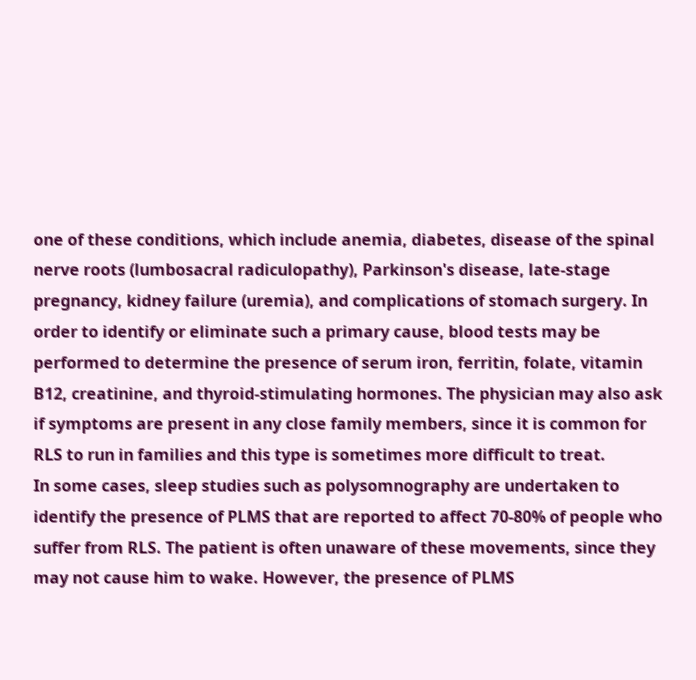one of these conditions, which include anemia, diabetes, disease of the spinal nerve roots (lumbosacral radiculopathy), Parkinson's disease, late-stage pregnancy, kidney failure (uremia), and complications of stomach surgery. In order to identify or eliminate such a primary cause, blood tests may be performed to determine the presence of serum iron, ferritin, folate, vitamin B12, creatinine, and thyroid-stimulating hormones. The physician may also ask if symptoms are present in any close family members, since it is common for RLS to run in families and this type is sometimes more difficult to treat.
In some cases, sleep studies such as polysomnography are undertaken to identify the presence of PLMS that are reported to affect 70-80% of people who suffer from RLS. The patient is often unaware of these movements, since they may not cause him to wake. However, the presence of PLMS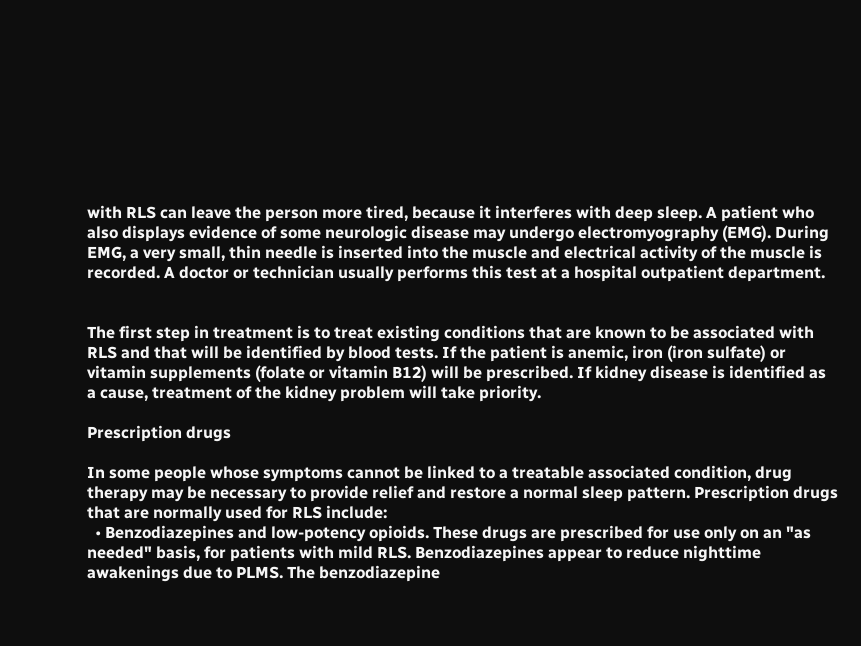with RLS can leave the person more tired, because it interferes with deep sleep. A patient who also displays evidence of some neurologic disease may undergo electromyography (EMG). During EMG, a very small, thin needle is inserted into the muscle and electrical activity of the muscle is recorded. A doctor or technician usually performs this test at a hospital outpatient department.


The first step in treatment is to treat existing conditions that are known to be associated with RLS and that will be identified by blood tests. If the patient is anemic, iron (iron sulfate) or vitamin supplements (folate or vitamin B12) will be prescribed. If kidney disease is identified as a cause, treatment of the kidney problem will take priority.

Prescription drugs

In some people whose symptoms cannot be linked to a treatable associated condition, drug therapy may be necessary to provide relief and restore a normal sleep pattern. Prescription drugs that are normally used for RLS include:
  • Benzodiazepines and low-potency opioids. These drugs are prescribed for use only on an "as needed" basis, for patients with mild RLS. Benzodiazepines appear to reduce nighttime awakenings due to PLMS. The benzodiazepine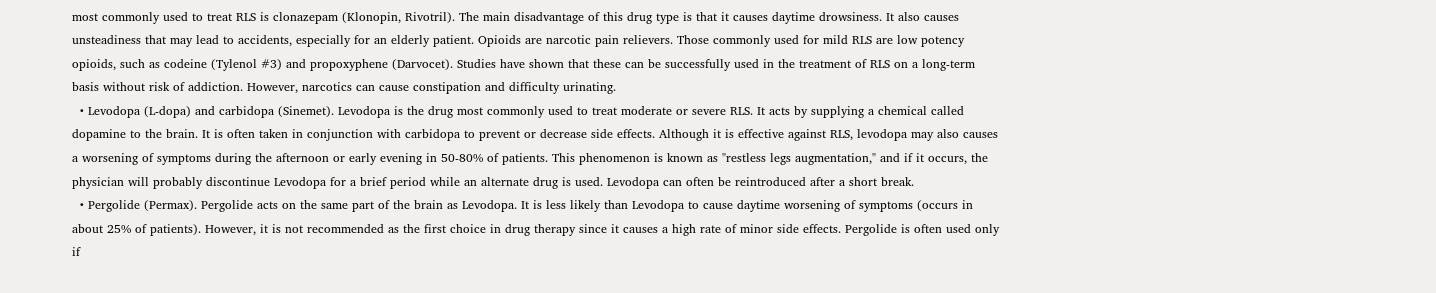most commonly used to treat RLS is clonazepam (Klonopin, Rivotril). The main disadvantage of this drug type is that it causes daytime drowsiness. It also causes unsteadiness that may lead to accidents, especially for an elderly patient. Opioids are narcotic pain relievers. Those commonly used for mild RLS are low potency opioids, such as codeine (Tylenol #3) and propoxyphene (Darvocet). Studies have shown that these can be successfully used in the treatment of RLS on a long-term basis without risk of addiction. However, narcotics can cause constipation and difficulty urinating.
  • Levodopa (L-dopa) and carbidopa (Sinemet). Levodopa is the drug most commonly used to treat moderate or severe RLS. It acts by supplying a chemical called dopamine to the brain. It is often taken in conjunction with carbidopa to prevent or decrease side effects. Although it is effective against RLS, levodopa may also causes a worsening of symptoms during the afternoon or early evening in 50-80% of patients. This phenomenon is known as "restless legs augmentation," and if it occurs, the physician will probably discontinue Levodopa for a brief period while an alternate drug is used. Levodopa can often be reintroduced after a short break.
  • Pergolide (Permax). Pergolide acts on the same part of the brain as Levodopa. It is less likely than Levodopa to cause daytime worsening of symptoms (occurs in about 25% of patients). However, it is not recommended as the first choice in drug therapy since it causes a high rate of minor side effects. Pergolide is often used only if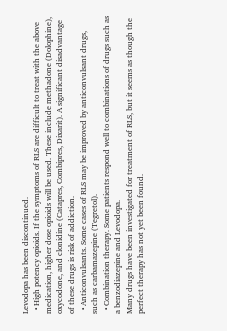Levodopa has been discontinued.
  • High potency opioids. If the symptoms of RLS are difficult to treat with the above medication, higher dose opioids will be used. These include methadone (Dolophine), oxycodone, and clonidine (Catapres, Combipres, Dixarit). A significant disadvantage of these drugs is risk of addiction.
  • Anticonvulsants. Some cases of RLS may be improved by anticonvulsant drugs, such as carbamazepine (Tegretol).
  • Combination therapy. Some patients respond well to combinations of drugs such as a benzodiazepine and Levodopa.
Many drugs have been investigated for treatment of RLS, but it seems as though the perfect therapy has not yet been found.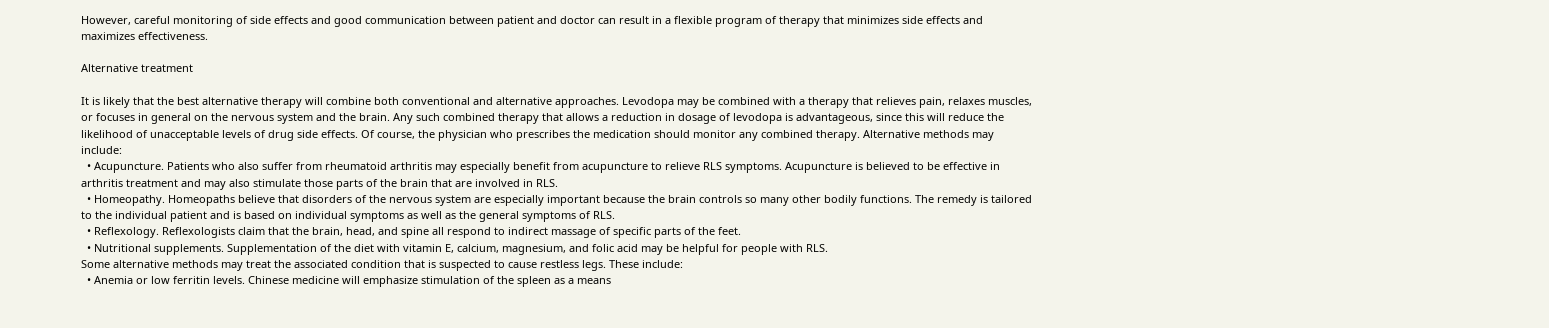However, careful monitoring of side effects and good communication between patient and doctor can result in a flexible program of therapy that minimizes side effects and maximizes effectiveness.

Alternative treatment

It is likely that the best alternative therapy will combine both conventional and alternative approaches. Levodopa may be combined with a therapy that relieves pain, relaxes muscles, or focuses in general on the nervous system and the brain. Any such combined therapy that allows a reduction in dosage of levodopa is advantageous, since this will reduce the likelihood of unacceptable levels of drug side effects. Of course, the physician who prescribes the medication should monitor any combined therapy. Alternative methods may include:
  • Acupuncture. Patients who also suffer from rheumatoid arthritis may especially benefit from acupuncture to relieve RLS symptoms. Acupuncture is believed to be effective in arthritis treatment and may also stimulate those parts of the brain that are involved in RLS.
  • Homeopathy. Homeopaths believe that disorders of the nervous system are especially important because the brain controls so many other bodily functions. The remedy is tailored to the individual patient and is based on individual symptoms as well as the general symptoms of RLS.
  • Reflexology. Reflexologists claim that the brain, head, and spine all respond to indirect massage of specific parts of the feet.
  • Nutritional supplements. Supplementation of the diet with vitamin E, calcium, magnesium, and folic acid may be helpful for people with RLS.
Some alternative methods may treat the associated condition that is suspected to cause restless legs. These include:
  • Anemia or low ferritin levels. Chinese medicine will emphasize stimulation of the spleen as a means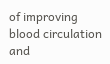of improving blood circulation and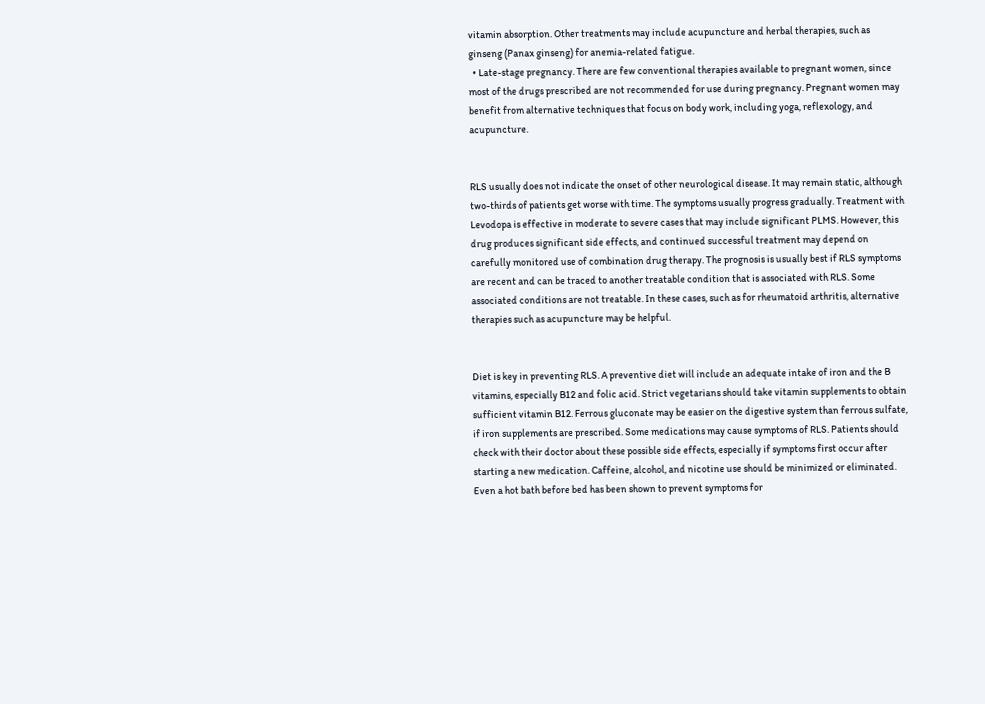vitamin absorption. Other treatments may include acupuncture and herbal therapies, such as ginseng (Panax ginseng) for anemia-related fatigue.
  • Late-stage pregnancy. There are few conventional therapies available to pregnant women, since most of the drugs prescribed are not recommended for use during pregnancy. Pregnant women may benefit from alternative techniques that focus on body work, including yoga, reflexology, and acupuncture.


RLS usually does not indicate the onset of other neurological disease. It may remain static, although two-thirds of patients get worse with time. The symptoms usually progress gradually. Treatment with Levodopa is effective in moderate to severe cases that may include significant PLMS. However, this drug produces significant side effects, and continued successful treatment may depend on carefully monitored use of combination drug therapy. The prognosis is usually best if RLS symptoms are recent and can be traced to another treatable condition that is associated with RLS. Some associated conditions are not treatable. In these cases, such as for rheumatoid arthritis, alternative therapies such as acupuncture may be helpful.


Diet is key in preventing RLS. A preventive diet will include an adequate intake of iron and the B vitamins, especially B12 and folic acid. Strict vegetarians should take vitamin supplements to obtain sufficient vitamin B12. Ferrous gluconate may be easier on the digestive system than ferrous sulfate, if iron supplements are prescribed. Some medications may cause symptoms of RLS. Patients should check with their doctor about these possible side effects, especially if symptoms first occur after starting a new medication. Caffeine, alcohol, and nicotine use should be minimized or eliminated. Even a hot bath before bed has been shown to prevent symptoms for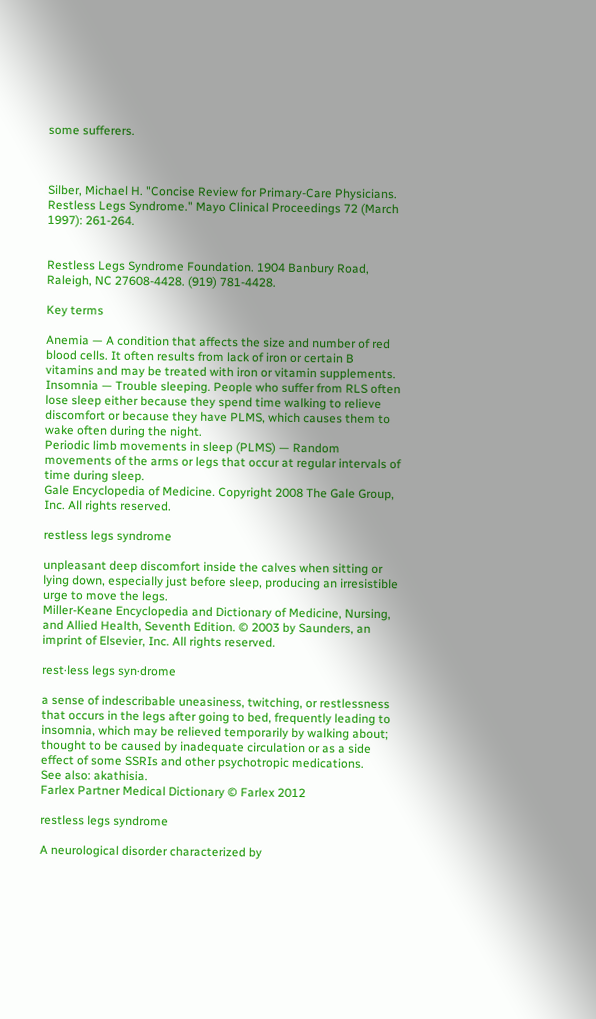some sufferers.



Silber, Michael H. "Concise Review for Primary-Care Physicians. Restless Legs Syndrome." Mayo Clinical Proceedings 72 (March 1997): 261-264.


Restless Legs Syndrome Foundation. 1904 Banbury Road, Raleigh, NC 27608-4428. (919) 781-4428.

Key terms

Anemia — A condition that affects the size and number of red blood cells. It often results from lack of iron or certain B vitamins and may be treated with iron or vitamin supplements.
Insomnia — Trouble sleeping. People who suffer from RLS often lose sleep either because they spend time walking to relieve discomfort or because they have PLMS, which causes them to wake often during the night.
Periodic limb movements in sleep (PLMS) — Random movements of the arms or legs that occur at regular intervals of time during sleep.
Gale Encyclopedia of Medicine. Copyright 2008 The Gale Group, Inc. All rights reserved.

restless legs syndrome

unpleasant deep discomfort inside the calves when sitting or lying down, especially just before sleep, producing an irresistible urge to move the legs.
Miller-Keane Encyclopedia and Dictionary of Medicine, Nursing, and Allied Health, Seventh Edition. © 2003 by Saunders, an imprint of Elsevier, Inc. All rights reserved.

rest·less legs syn·drome

a sense of indescribable uneasiness, twitching, or restlessness that occurs in the legs after going to bed, frequently leading to insomnia, which may be relieved temporarily by walking about; thought to be caused by inadequate circulation or as a side effect of some SSRIs and other psychotropic medications.
See also: akathisia.
Farlex Partner Medical Dictionary © Farlex 2012

restless legs syndrome

A neurological disorder characterized by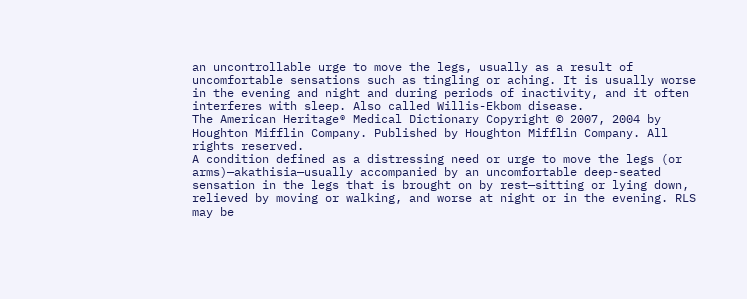an uncontrollable urge to move the legs, usually as a result of uncomfortable sensations such as tingling or aching. It is usually worse in the evening and night and during periods of inactivity, and it often interferes with sleep. Also called Willis-Ekbom disease.
The American Heritage® Medical Dictionary Copyright © 2007, 2004 by Houghton Mifflin Company. Published by Houghton Mifflin Company. All rights reserved.
A condition defined as a distressing need or urge to move the legs (or arms)—akathisia—usually accompanied by an uncomfortable deep-seated sensation in the legs that is brought on by rest—sitting or lying down, relieved by moving or walking, and worse at night or in the evening. RLS may be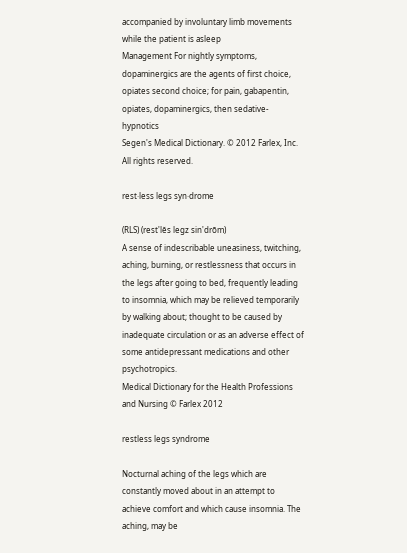accompanied by involuntary limb movements while the patient is asleep
Management For nightly symptoms, dopaminergics are the agents of first choice, opiates second choice; for pain, gabapentin, opiates, dopaminergics, then sedative-hypnotics
Segen's Medical Dictionary. © 2012 Farlex, Inc. All rights reserved.

rest·less legs syn·drome

(RLS) (rest'lĕs legz sin'drōm)
A sense of indescribable uneasiness, twitching, aching, burning, or restlessness that occurs in the legs after going to bed, frequently leading to insomnia, which may be relieved temporarily by walking about; thought to be caused by inadequate circulation or as an adverse effect of some antidepressant medications and other psychotropics.
Medical Dictionary for the Health Professions and Nursing © Farlex 2012

restless legs syndrome

Nocturnal aching of the legs which are constantly moved about in an attempt to achieve comfort and which cause insomnia. The aching, may be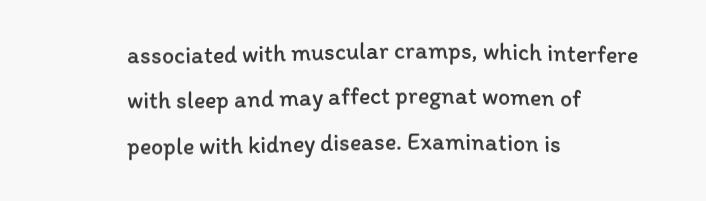associated with muscular cramps, which interfere with sleep and may affect pregnat women of people with kidney disease. Examination is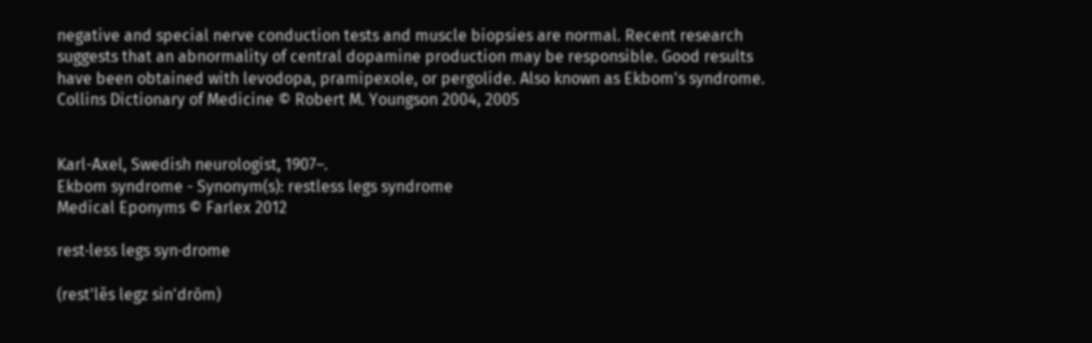negative and special nerve conduction tests and muscle biopsies are normal. Recent research suggests that an abnormality of central dopamine production may be responsible. Good results have been obtained with levodopa, pramipexole, or pergolide. Also known as Ekbom's syndrome.
Collins Dictionary of Medicine © Robert M. Youngson 2004, 2005


Karl-Axel, Swedish neurologist, 1907–.
Ekbom syndrome - Synonym(s): restless legs syndrome
Medical Eponyms © Farlex 2012

rest·less legs syn·drome

(rest'lĕs legz sin'drōm)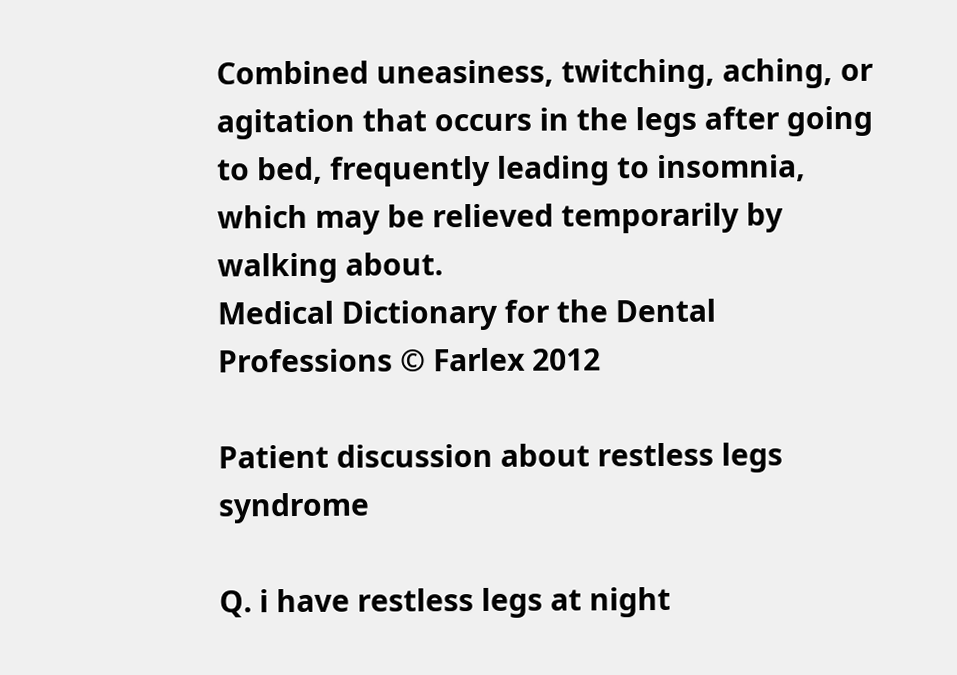Combined uneasiness, twitching, aching, or agitation that occurs in the legs after going to bed, frequently leading to insomnia, which may be relieved temporarily by walking about.
Medical Dictionary for the Dental Professions © Farlex 2012

Patient discussion about restless legs syndrome

Q. i have restless legs at night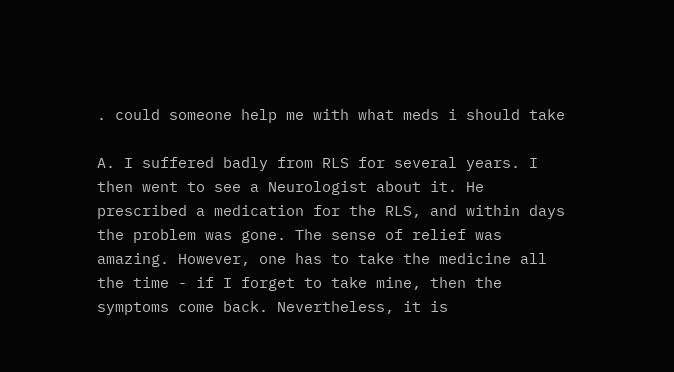. could someone help me with what meds i should take

A. I suffered badly from RLS for several years. I then went to see a Neurologist about it. He prescribed a medication for the RLS, and within days the problem was gone. The sense of relief was amazing. However, one has to take the medicine all the time - if I forget to take mine, then the symptoms come back. Nevertheless, it is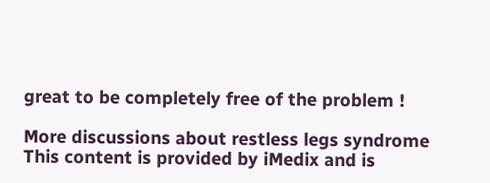great to be completely free of the problem !

More discussions about restless legs syndrome
This content is provided by iMedix and is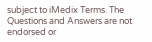subject to iMedix Terms. The Questions and Answers are not endorsed or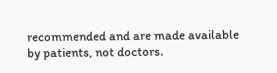recommended and are made available by patients, not doctors.